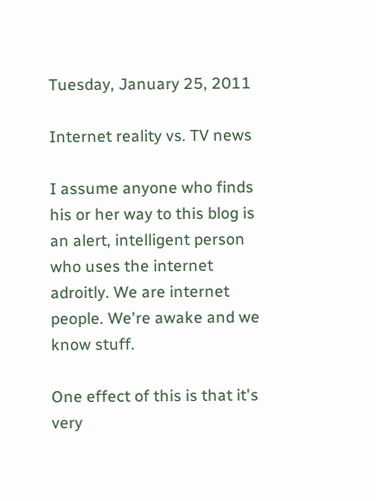Tuesday, January 25, 2011

Internet reality vs. TV news

I assume anyone who finds his or her way to this blog is an alert, intelligent person who uses the internet adroitly. We are internet people. We're awake and we know stuff.

One effect of this is that it's very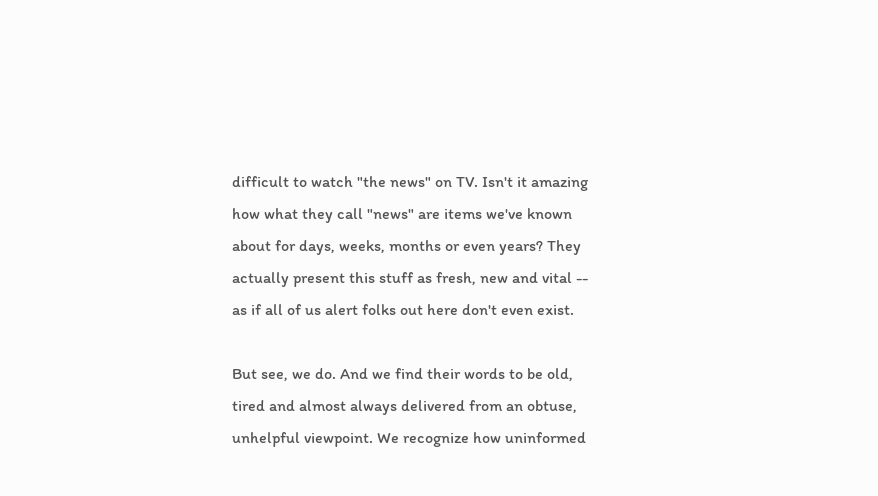difficult to watch "the news" on TV. Isn't it amazing how what they call "news" are items we've known about for days, weeks, months or even years? They actually present this stuff as fresh, new and vital -- as if all of us alert folks out here don't even exist.

But see, we do. And we find their words to be old, tired and almost always delivered from an obtuse, unhelpful viewpoint. We recognize how uninformed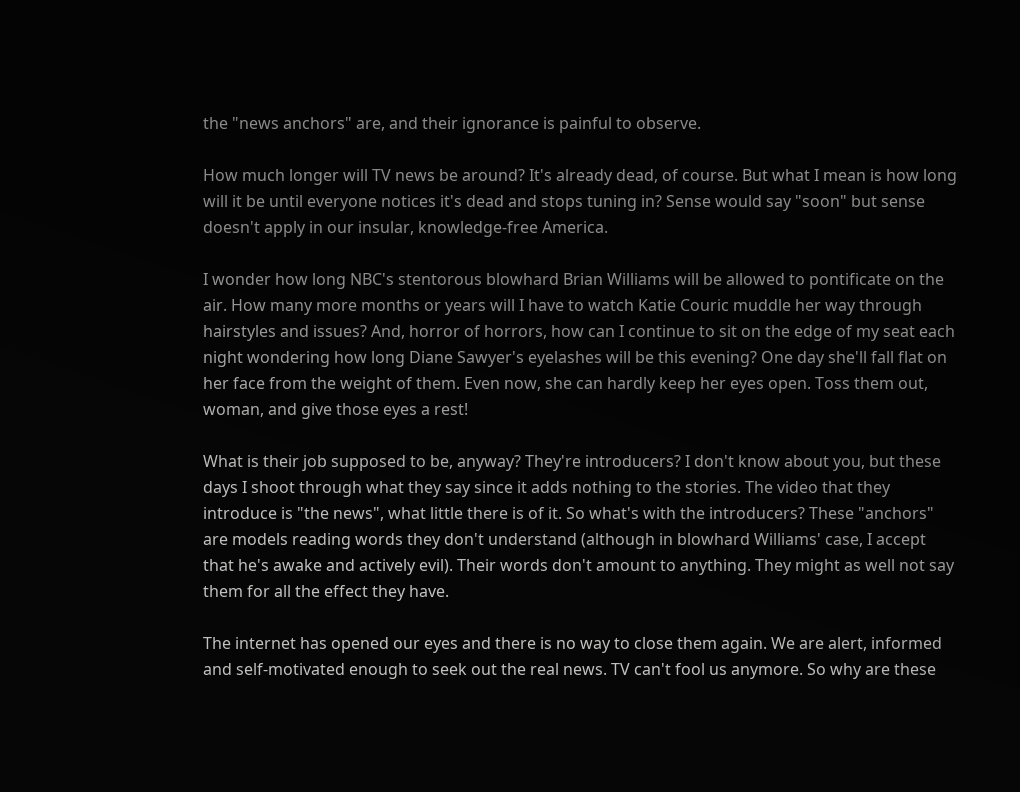the "news anchors" are, and their ignorance is painful to observe.

How much longer will TV news be around? It's already dead, of course. But what I mean is how long will it be until everyone notices it's dead and stops tuning in? Sense would say "soon" but sense doesn't apply in our insular, knowledge-free America.

I wonder how long NBC's stentorous blowhard Brian Williams will be allowed to pontificate on the air. How many more months or years will I have to watch Katie Couric muddle her way through hairstyles and issues? And, horror of horrors, how can I continue to sit on the edge of my seat each night wondering how long Diane Sawyer's eyelashes will be this evening? One day she'll fall flat on her face from the weight of them. Even now, she can hardly keep her eyes open. Toss them out, woman, and give those eyes a rest!

What is their job supposed to be, anyway? They're introducers? I don't know about you, but these days I shoot through what they say since it adds nothing to the stories. The video that they introduce is "the news", what little there is of it. So what's with the introducers? These "anchors" are models reading words they don't understand (although in blowhard Williams' case, I accept that he's awake and actively evil). Their words don't amount to anything. They might as well not say them for all the effect they have.

The internet has opened our eyes and there is no way to close them again. We are alert, informed and self-motivated enough to seek out the real news. TV can't fool us anymore. So why are these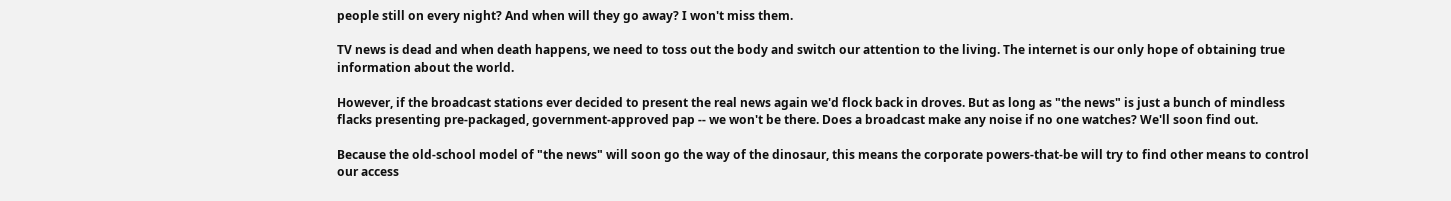people still on every night? And when will they go away? I won't miss them.

TV news is dead and when death happens, we need to toss out the body and switch our attention to the living. The internet is our only hope of obtaining true information about the world.

However, if the broadcast stations ever decided to present the real news again we'd flock back in droves. But as long as "the news" is just a bunch of mindless flacks presenting pre-packaged, government-approved pap -- we won't be there. Does a broadcast make any noise if no one watches? We'll soon find out.

Because the old-school model of "the news" will soon go the way of the dinosaur, this means the corporate powers-that-be will try to find other means to control our access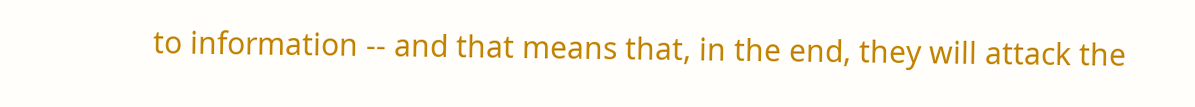to information -- and that means that, in the end, they will attack the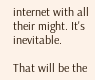internet with all their might. It's inevitable.

That will be the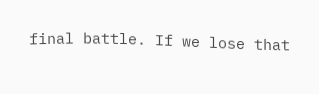final battle. If we lose that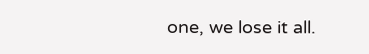one, we lose it all.